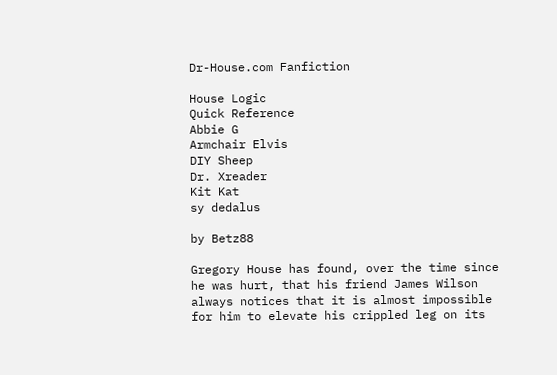Dr-House.com Fanfiction

House Logic
Quick Reference
Abbie G
Armchair Elvis
DIY Sheep
Dr. Xreader
Kit Kat
sy dedalus

by Betz88

Gregory House has found, over the time since he was hurt, that his friend James Wilson always notices that it is almost impossible for him to elevate his crippled leg on its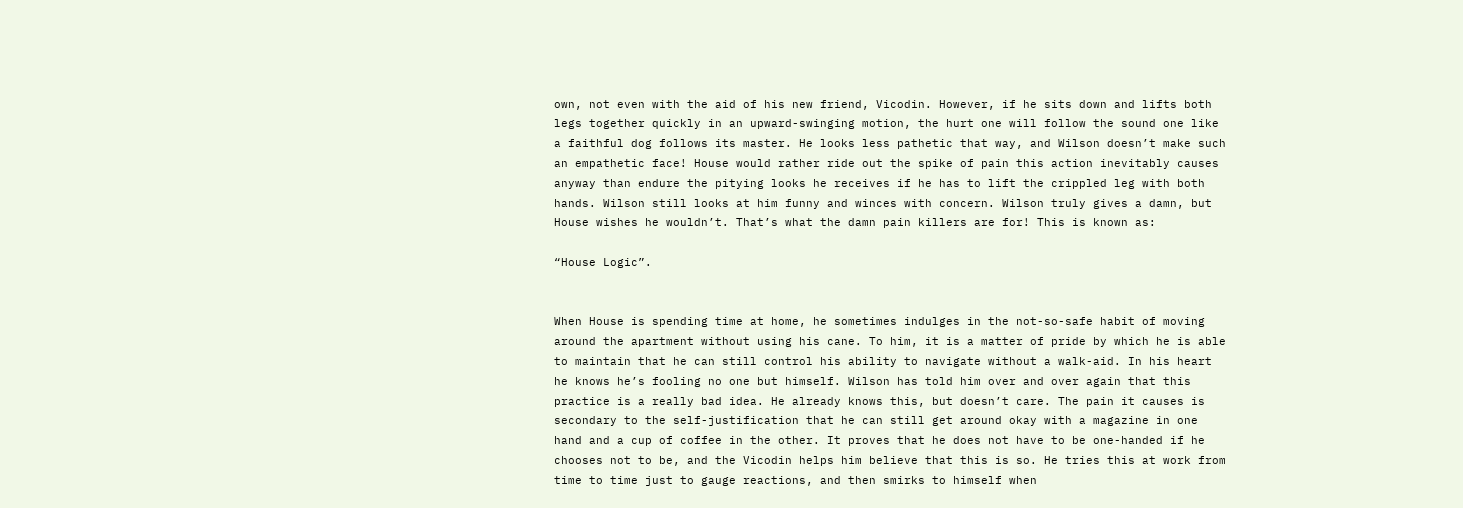own, not even with the aid of his new friend, Vicodin. However, if he sits down and lifts both legs together quickly in an upward-swinging motion, the hurt one will follow the sound one like a faithful dog follows its master. He looks less pathetic that way, and Wilson doesn’t make such an empathetic face! House would rather ride out the spike of pain this action inevitably causes anyway than endure the pitying looks he receives if he has to lift the crippled leg with both hands. Wilson still looks at him funny and winces with concern. Wilson truly gives a damn, but House wishes he wouldn’t. That’s what the damn pain killers are for! This is known as:

“House Logic”.


When House is spending time at home, he sometimes indulges in the not-so-safe habit of moving around the apartment without using his cane. To him, it is a matter of pride by which he is able to maintain that he can still control his ability to navigate without a walk-aid. In his heart he knows he’s fooling no one but himself. Wilson has told him over and over again that this practice is a really bad idea. He already knows this, but doesn’t care. The pain it causes is secondary to the self-justification that he can still get around okay with a magazine in one hand and a cup of coffee in the other. It proves that he does not have to be one-handed if he chooses not to be, and the Vicodin helps him believe that this is so. He tries this at work from time to time just to gauge reactions, and then smirks to himself when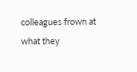colleagues frown at what they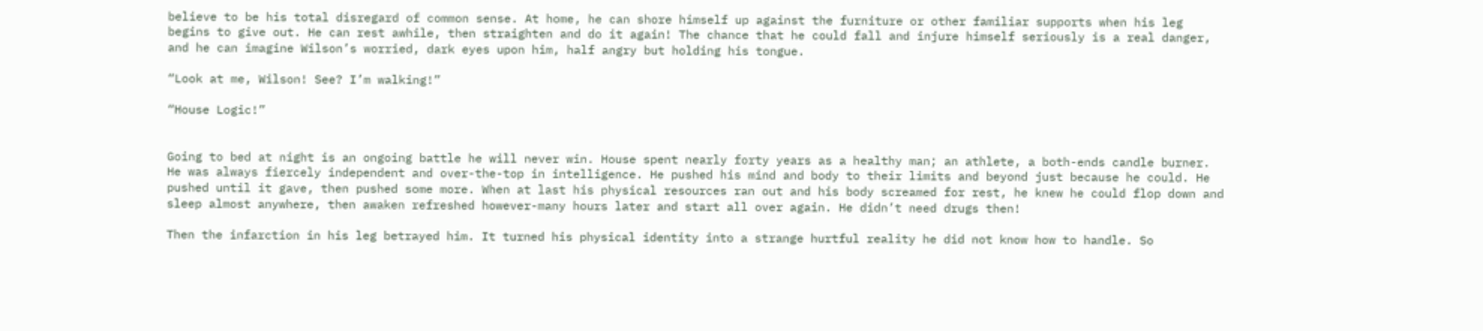believe to be his total disregard of common sense. At home, he can shore himself up against the furniture or other familiar supports when his leg begins to give out. He can rest awhile, then straighten and do it again! The chance that he could fall and injure himself seriously is a real danger, and he can imagine Wilson’s worried, dark eyes upon him, half angry but holding his tongue.

“Look at me, Wilson! See? I’m walking!”

“House Logic!”


Going to bed at night is an ongoing battle he will never win. House spent nearly forty years as a healthy man; an athlete, a both-ends candle burner. He was always fiercely independent and over-the-top in intelligence. He pushed his mind and body to their limits and beyond just because he could. He pushed until it gave, then pushed some more. When at last his physical resources ran out and his body screamed for rest, he knew he could flop down and sleep almost anywhere, then awaken refreshed however-many hours later and start all over again. He didn’t need drugs then!

Then the infarction in his leg betrayed him. It turned his physical identity into a strange hurtful reality he did not know how to handle. So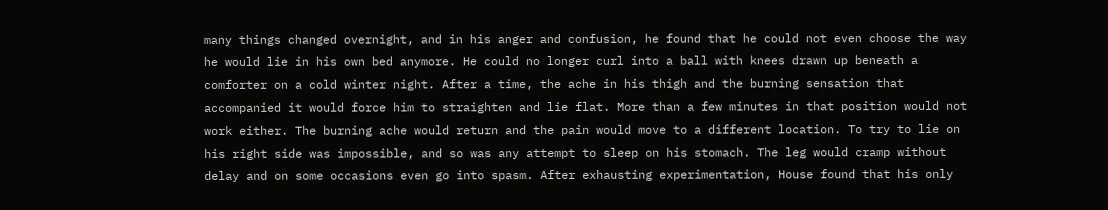many things changed overnight, and in his anger and confusion, he found that he could not even choose the way he would lie in his own bed anymore. He could no longer curl into a ball with knees drawn up beneath a comforter on a cold winter night. After a time, the ache in his thigh and the burning sensation that accompanied it would force him to straighten and lie flat. More than a few minutes in that position would not work either. The burning ache would return and the pain would move to a different location. To try to lie on his right side was impossible, and so was any attempt to sleep on his stomach. The leg would cramp without delay and on some occasions even go into spasm. After exhausting experimentation, House found that his only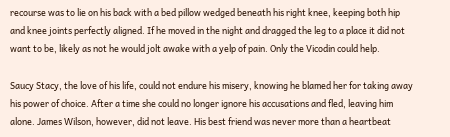recourse was to lie on his back with a bed pillow wedged beneath his right knee, keeping both hip and knee joints perfectly aligned. If he moved in the night and dragged the leg to a place it did not want to be, likely as not he would jolt awake with a yelp of pain. Only the Vicodin could help.

Saucy Stacy, the love of his life, could not endure his misery, knowing he blamed her for taking away his power of choice. After a time she could no longer ignore his accusations and fled, leaving him alone. James Wilson, however, did not leave. His best friend was never more than a heartbeat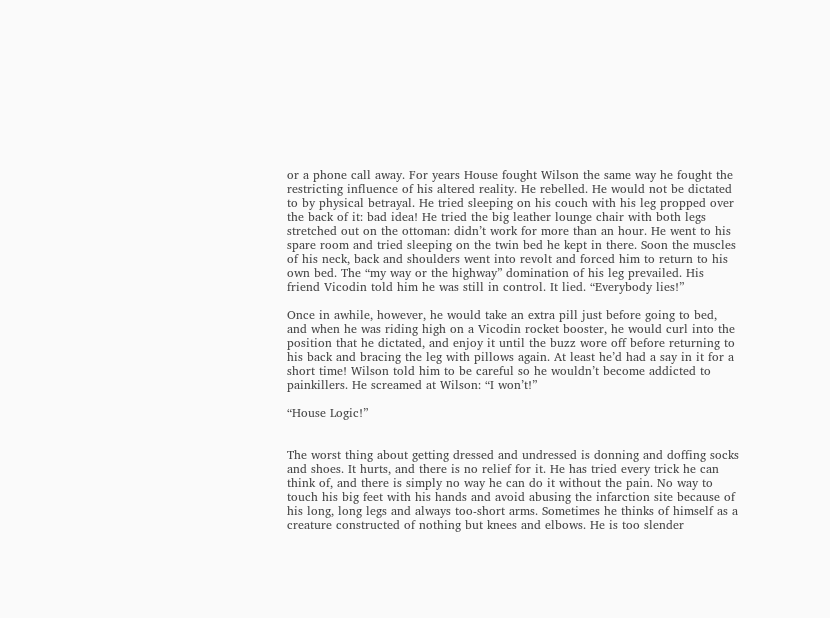or a phone call away. For years House fought Wilson the same way he fought the restricting influence of his altered reality. He rebelled. He would not be dictated to by physical betrayal. He tried sleeping on his couch with his leg propped over the back of it: bad idea! He tried the big leather lounge chair with both legs stretched out on the ottoman: didn’t work for more than an hour. He went to his spare room and tried sleeping on the twin bed he kept in there. Soon the muscles of his neck, back and shoulders went into revolt and forced him to return to his own bed. The “my way or the highway” domination of his leg prevailed. His friend Vicodin told him he was still in control. It lied. “Everybody lies!”

Once in awhile, however, he would take an extra pill just before going to bed, and when he was riding high on a Vicodin rocket booster, he would curl into the position that he dictated, and enjoy it until the buzz wore off before returning to his back and bracing the leg with pillows again. At least he’d had a say in it for a short time! Wilson told him to be careful so he wouldn’t become addicted to painkillers. He screamed at Wilson: “I won’t!”

“House Logic!”


The worst thing about getting dressed and undressed is donning and doffing socks and shoes. It hurts, and there is no relief for it. He has tried every trick he can think of, and there is simply no way he can do it without the pain. No way to touch his big feet with his hands and avoid abusing the infarction site because of his long, long legs and always too-short arms. Sometimes he thinks of himself as a creature constructed of nothing but knees and elbows. He is too slender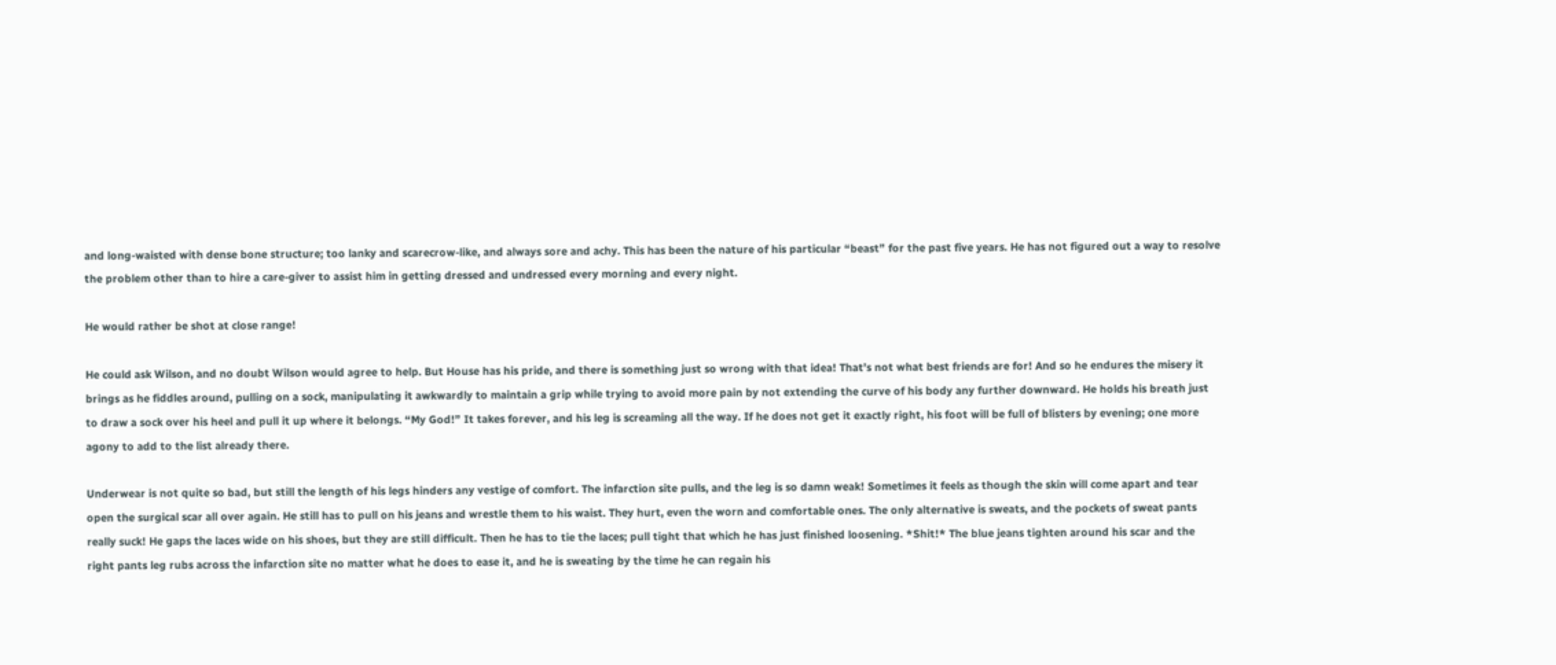and long-waisted with dense bone structure; too lanky and scarecrow-like, and always sore and achy. This has been the nature of his particular “beast” for the past five years. He has not figured out a way to resolve the problem other than to hire a care-giver to assist him in getting dressed and undressed every morning and every night.

He would rather be shot at close range!

He could ask Wilson, and no doubt Wilson would agree to help. But House has his pride, and there is something just so wrong with that idea! That’s not what best friends are for! And so he endures the misery it brings as he fiddles around, pulling on a sock, manipulating it awkwardly to maintain a grip while trying to avoid more pain by not extending the curve of his body any further downward. He holds his breath just to draw a sock over his heel and pull it up where it belongs. “My God!” It takes forever, and his leg is screaming all the way. If he does not get it exactly right, his foot will be full of blisters by evening; one more agony to add to the list already there.

Underwear is not quite so bad, but still the length of his legs hinders any vestige of comfort. The infarction site pulls, and the leg is so damn weak! Sometimes it feels as though the skin will come apart and tear open the surgical scar all over again. He still has to pull on his jeans and wrestle them to his waist. They hurt, even the worn and comfortable ones. The only alternative is sweats, and the pockets of sweat pants really suck! He gaps the laces wide on his shoes, but they are still difficult. Then he has to tie the laces; pull tight that which he has just finished loosening. *Shit!* The blue jeans tighten around his scar and the right pants leg rubs across the infarction site no matter what he does to ease it, and he is sweating by the time he can regain his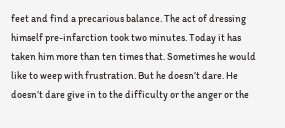feet and find a precarious balance. The act of dressing himself pre-infarction took two minutes. Today it has taken him more than ten times that. Sometimes he would like to weep with frustration. But he doesn’t dare. He doesn’t dare give in to the difficulty or the anger or the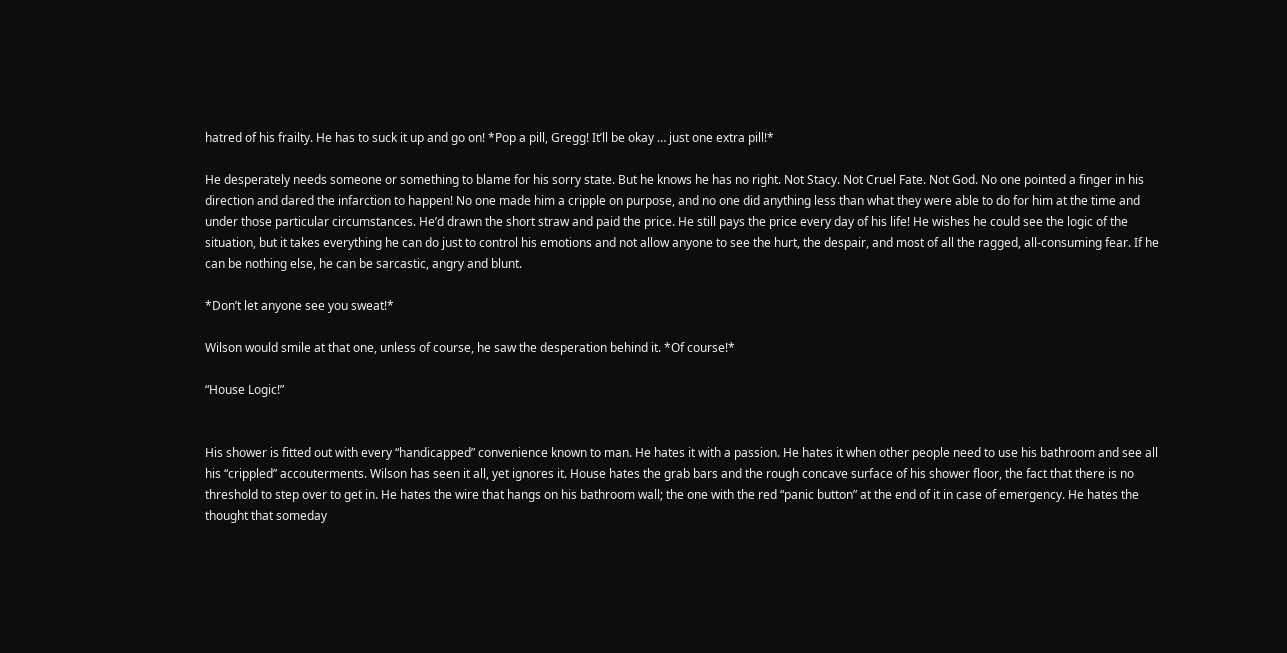hatred of his frailty. He has to suck it up and go on! *Pop a pill, Gregg! It’ll be okay … just one extra pill!*

He desperately needs someone or something to blame for his sorry state. But he knows he has no right. Not Stacy. Not Cruel Fate. Not God. No one pointed a finger in his direction and dared the infarction to happen! No one made him a cripple on purpose, and no one did anything less than what they were able to do for him at the time and under those particular circumstances. He’d drawn the short straw and paid the price. He still pays the price every day of his life! He wishes he could see the logic of the situation, but it takes everything he can do just to control his emotions and not allow anyone to see the hurt, the despair, and most of all the ragged, all-consuming fear. If he can be nothing else, he can be sarcastic, angry and blunt.

*Don’t let anyone see you sweat!*

Wilson would smile at that one, unless of course, he saw the desperation behind it. *Of course!*

“House Logic!”


His shower is fitted out with every “handicapped” convenience known to man. He hates it with a passion. He hates it when other people need to use his bathroom and see all his “crippled” accouterments. Wilson has seen it all, yet ignores it. House hates the grab bars and the rough concave surface of his shower floor, the fact that there is no threshold to step over to get in. He hates the wire that hangs on his bathroom wall; the one with the red “panic button” at the end of it in case of emergency. He hates the thought that someday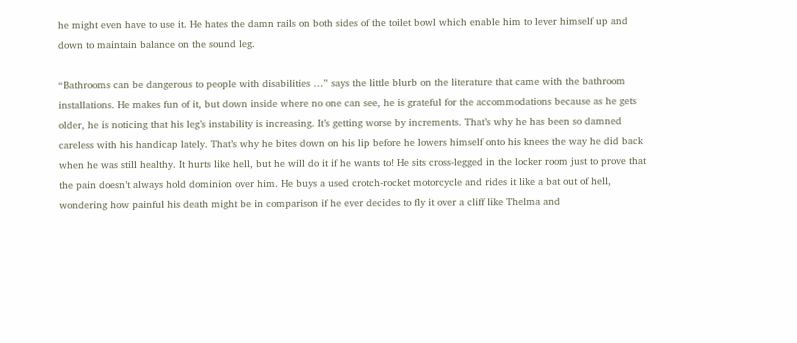he might even have to use it. He hates the damn rails on both sides of the toilet bowl which enable him to lever himself up and down to maintain balance on the sound leg.

“Bathrooms can be dangerous to people with disabilities …” says the little blurb on the literature that came with the bathroom installations. He makes fun of it, but down inside where no one can see, he is grateful for the accommodations because as he gets older, he is noticing that his leg’s instability is increasing. It’s getting worse by increments. That’s why he has been so damned careless with his handicap lately. That’s why he bites down on his lip before he lowers himself onto his knees the way he did back when he was still healthy. It hurts like hell, but he will do it if he wants to! He sits cross-legged in the locker room just to prove that the pain doesn’t always hold dominion over him. He buys a used crotch-rocket motorcycle and rides it like a bat out of hell, wondering how painful his death might be in comparison if he ever decides to fly it over a cliff like Thelma and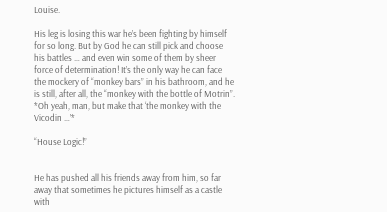Louise.

His leg is losing this war he’s been fighting by himself for so long. But by God he can still pick and choose his battles … and even win some of them by sheer force of determination! It’s the only way he can face the mockery of “monkey bars” in his bathroom, and he is still, after all, the “monkey with the bottle of Motrin”. *Oh yeah, man, but make that ‘the monkey with the Vicodin …’*

“House Logic!”


He has pushed all his friends away from him, so far away that sometimes he pictures himself as a castle with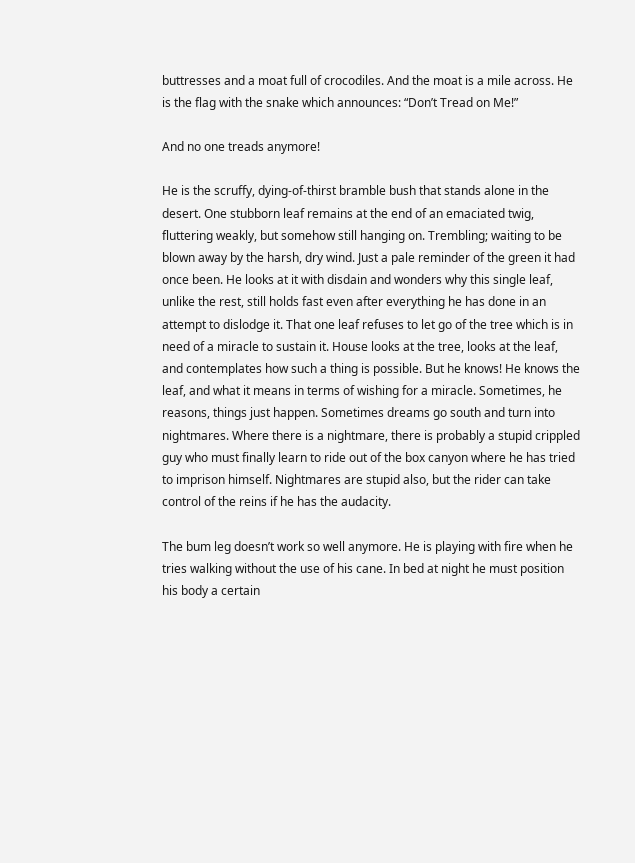buttresses and a moat full of crocodiles. And the moat is a mile across. He is the flag with the snake which announces: “Don’t Tread on Me!”

And no one treads anymore!

He is the scruffy, dying-of-thirst bramble bush that stands alone in the desert. One stubborn leaf remains at the end of an emaciated twig, fluttering weakly, but somehow still hanging on. Trembling; waiting to be blown away by the harsh, dry wind. Just a pale reminder of the green it had once been. He looks at it with disdain and wonders why this single leaf, unlike the rest, still holds fast even after everything he has done in an attempt to dislodge it. That one leaf refuses to let go of the tree which is in need of a miracle to sustain it. House looks at the tree, looks at the leaf, and contemplates how such a thing is possible. But he knows! He knows the leaf, and what it means in terms of wishing for a miracle. Sometimes, he reasons, things just happen. Sometimes dreams go south and turn into nightmares. Where there is a nightmare, there is probably a stupid crippled guy who must finally learn to ride out of the box canyon where he has tried to imprison himself. Nightmares are stupid also, but the rider can take control of the reins if he has the audacity.

The bum leg doesn’t work so well anymore. He is playing with fire when he tries walking without the use of his cane. In bed at night he must position his body a certain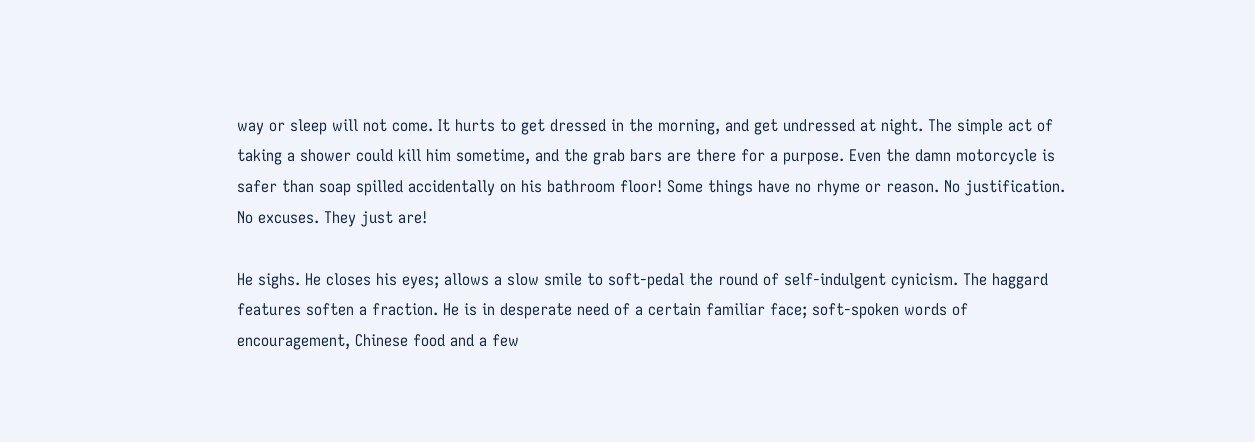way or sleep will not come. It hurts to get dressed in the morning, and get undressed at night. The simple act of taking a shower could kill him sometime, and the grab bars are there for a purpose. Even the damn motorcycle is safer than soap spilled accidentally on his bathroom floor! Some things have no rhyme or reason. No justification. No excuses. They just are!

He sighs. He closes his eyes; allows a slow smile to soft-pedal the round of self-indulgent cynicism. The haggard features soften a fraction. He is in desperate need of a certain familiar face; soft-spoken words of encouragement, Chinese food and a few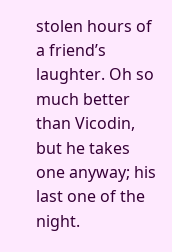stolen hours of a friend’s laughter. Oh so much better than Vicodin, but he takes one anyway; his last one of the night.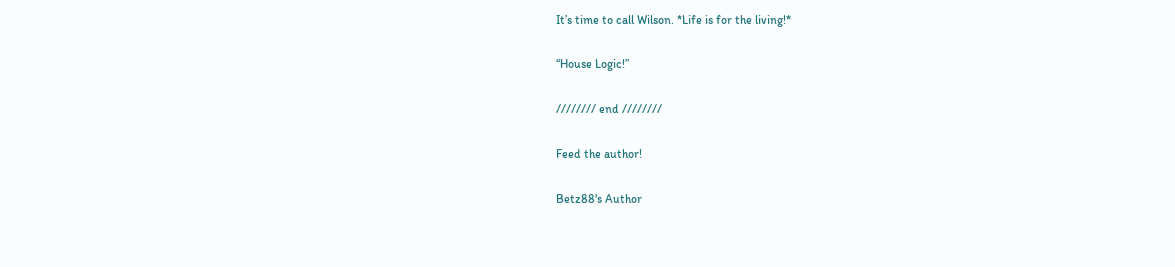It’s time to call Wilson. *Life is for the living!*

“House Logic!”

//////// end ////////

Feed the author!

Betz88's Author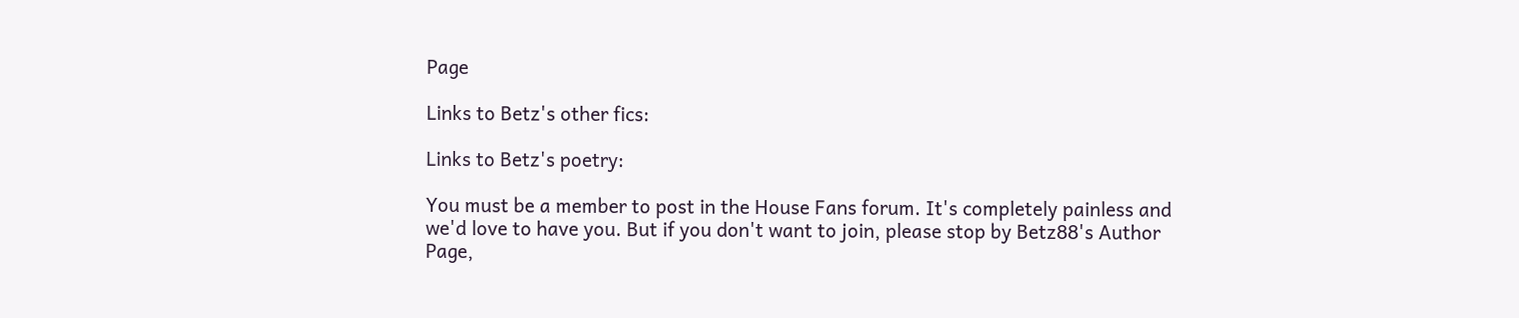Page

Links to Betz's other fics:

Links to Betz's poetry:

You must be a member to post in the House Fans forum. It's completely painless and we'd love to have you. But if you don't want to join, please stop by Betz88's Author Page,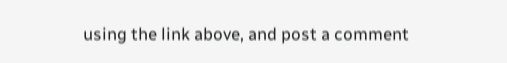using the link above, and post a comment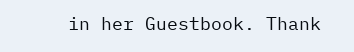in her Guestbook. Thank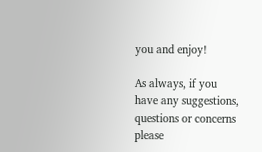you and enjoy!

As always, if you have any suggestions, questions or concerns please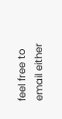feel free to email either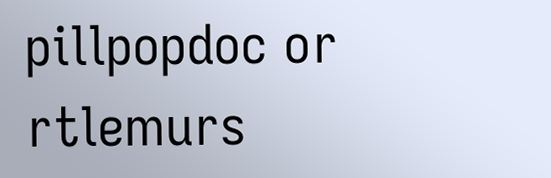pillpopdoc or rtlemurs